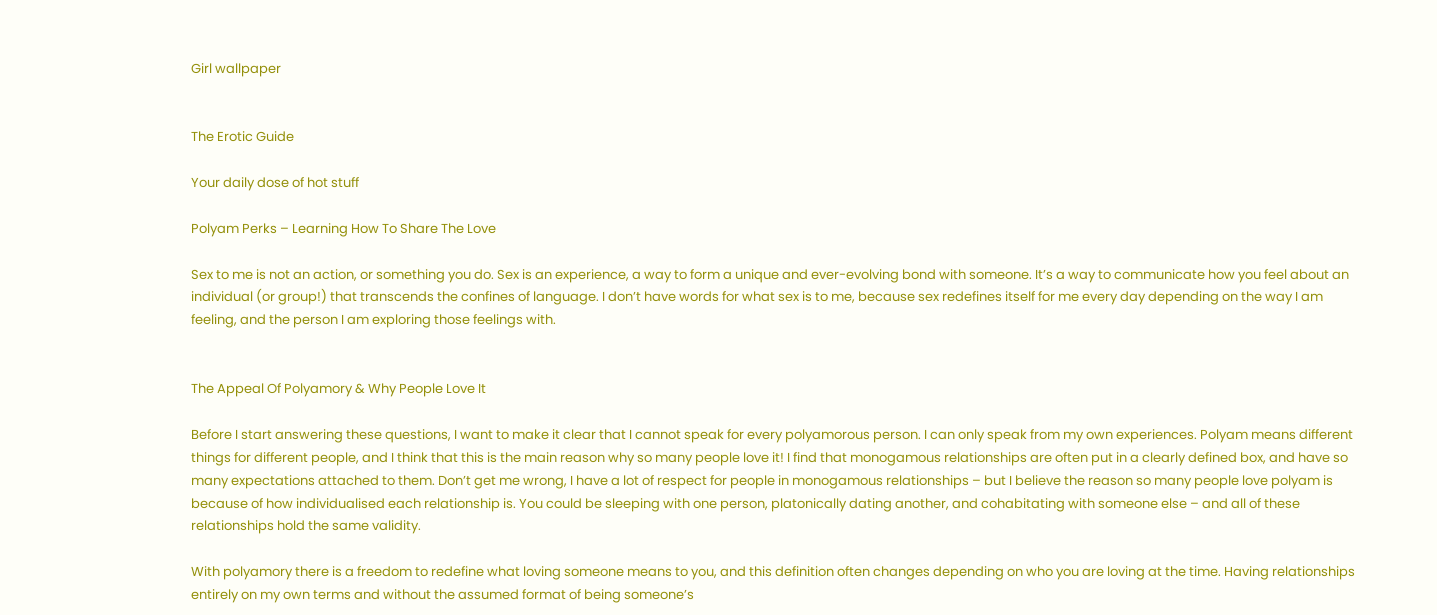Girl wallpaper


The Erotic Guide

Your daily dose of hot stuff

Polyam Perks – Learning How To Share The Love

Sex to me is not an action, or something you do. Sex is an experience, a way to form a unique and ever-evolving bond with someone. It’s a way to communicate how you feel about an individual (or group!) that transcends the confines of language. I don’t have words for what sex is to me, because sex redefines itself for me every day depending on the way I am feeling, and the person I am exploring those feelings with.


The Appeal Of Polyamory & Why People Love It

Before I start answering these questions, I want to make it clear that I cannot speak for every polyamorous person. I can only speak from my own experiences. Polyam means different things for different people, and I think that this is the main reason why so many people love it! I find that monogamous relationships are often put in a clearly defined box, and have so many expectations attached to them. Don’t get me wrong, I have a lot of respect for people in monogamous relationships – but I believe the reason so many people love polyam is because of how individualised each relationship is. You could be sleeping with one person, platonically dating another, and cohabitating with someone else – and all of these relationships hold the same validity.

With polyamory there is a freedom to redefine what loving someone means to you, and this definition often changes depending on who you are loving at the time. Having relationships entirely on my own terms and without the assumed format of being someone’s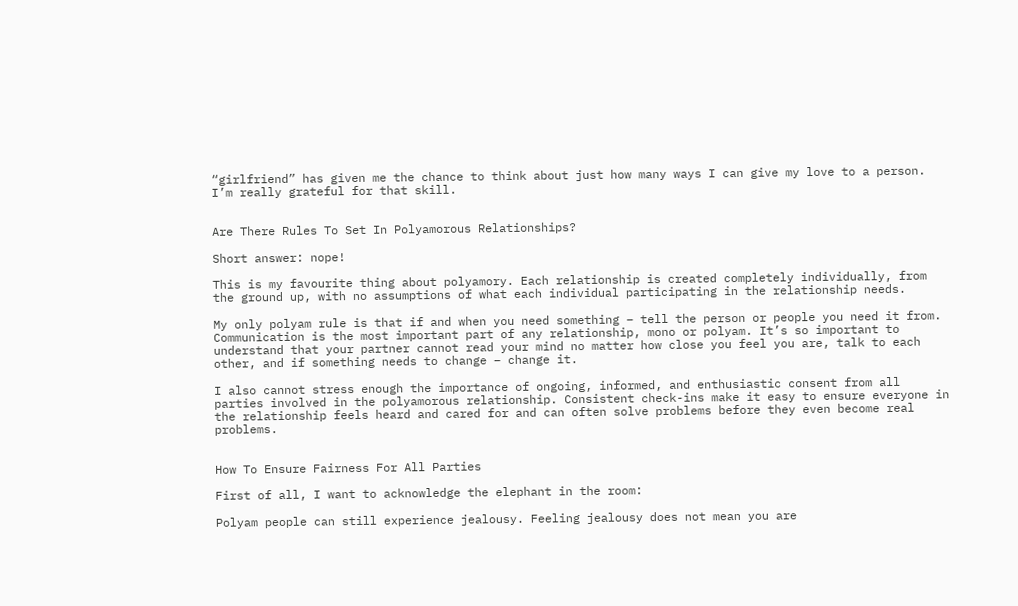“girlfriend” has given me the chance to think about just how many ways I can give my love to a person. I’m really grateful for that skill.


Are There Rules To Set In Polyamorous Relationships?

Short answer: nope!

This is my favourite thing about polyamory. Each relationship is created completely individually, from the ground up, with no assumptions of what each individual participating in the relationship needs.

My only polyam rule is that if and when you need something – tell the person or people you need it from. Communication is the most important part of any relationship, mono or polyam. It’s so important to understand that your partner cannot read your mind no matter how close you feel you are, talk to each other, and if something needs to change – change it.

I also cannot stress enough the importance of ongoing, informed, and enthusiastic consent from all parties involved in the polyamorous relationship. Consistent check-ins make it easy to ensure everyone in the relationship feels heard and cared for and can often solve problems before they even become real problems.


How To Ensure Fairness For All Parties

First of all, I want to acknowledge the elephant in the room:

Polyam people can still experience jealousy. Feeling jealousy does not mean you are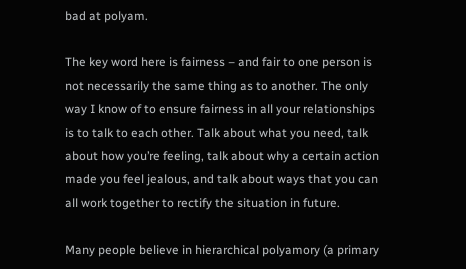bad at polyam.

The key word here is fairness – and fair to one person is not necessarily the same thing as to another. The only way I know of to ensure fairness in all your relationships is to talk to each other. Talk about what you need, talk about how you’re feeling, talk about why a certain action made you feel jealous, and talk about ways that you can all work together to rectify the situation in future.

Many people believe in hierarchical polyamory (a primary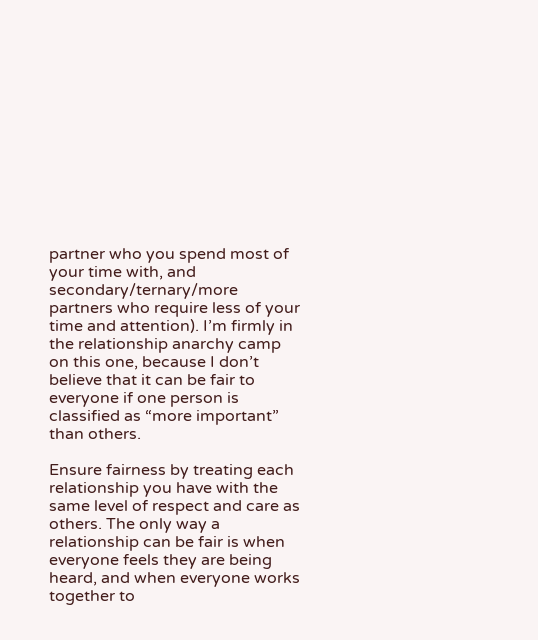partner who you spend most of your time with, and secondary/ternary/more partners who require less of your time and attention). I’m firmly in the relationship anarchy camp on this one, because I don’t believe that it can be fair to everyone if one person is classified as “more important” than others.

Ensure fairness by treating each relationship you have with the same level of respect and care as others. The only way a relationship can be fair is when everyone feels they are being heard, and when everyone works together to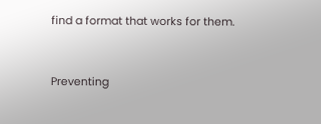find a format that works for them.


Preventing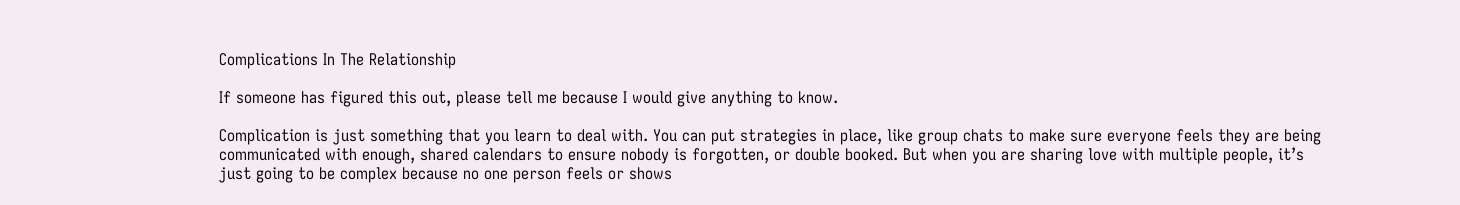Complications In The Relationship

If someone has figured this out, please tell me because I would give anything to know.

Complication is just something that you learn to deal with. You can put strategies in place, like group chats to make sure everyone feels they are being communicated with enough, shared calendars to ensure nobody is forgotten, or double booked. But when you are sharing love with multiple people, it’s just going to be complex because no one person feels or shows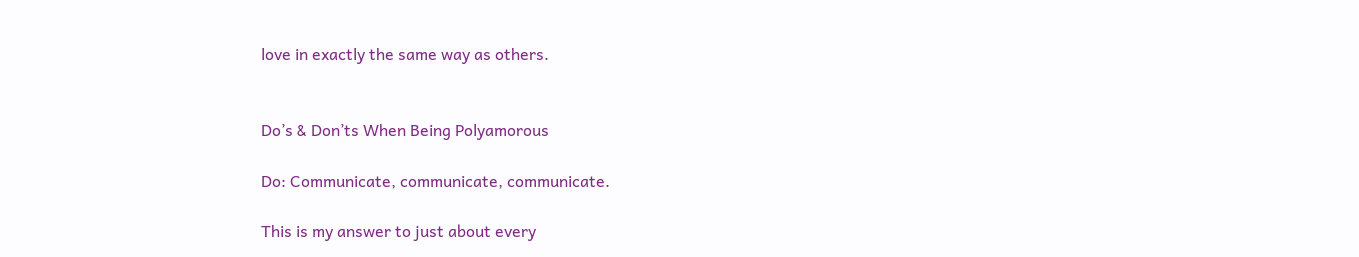love in exactly the same way as others.


Do’s & Don’ts When Being Polyamorous

Do: Communicate, communicate, communicate.

This is my answer to just about every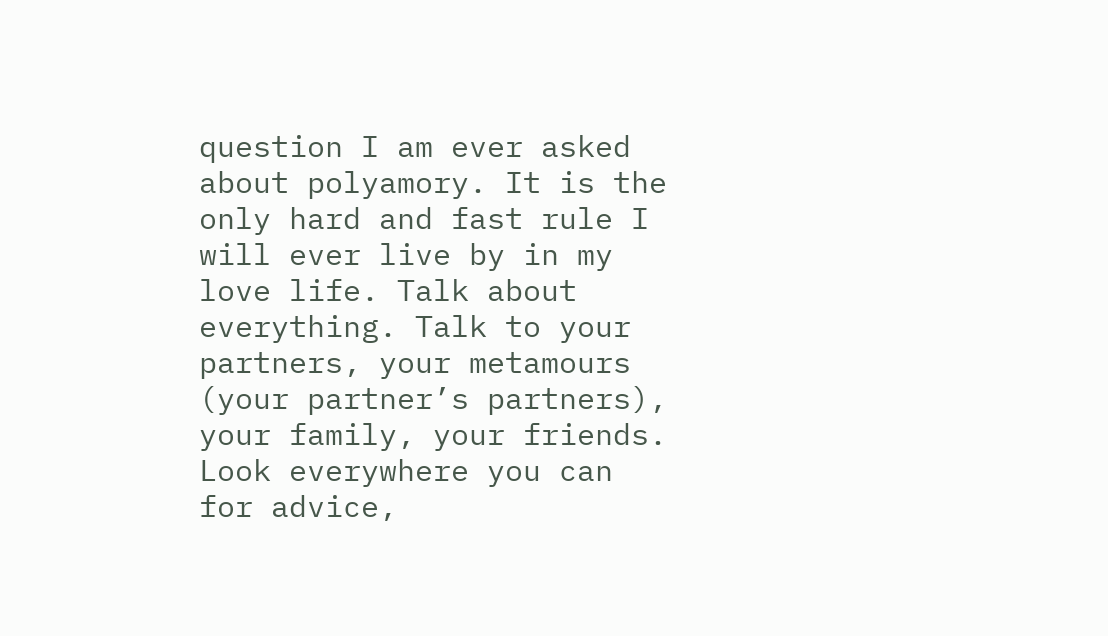question I am ever asked about polyamory. It is the only hard and fast rule I will ever live by in my love life. Talk about everything. Talk to your partners, your metamours (your partner’s partners), your family, your friends. Look everywhere you can for advice,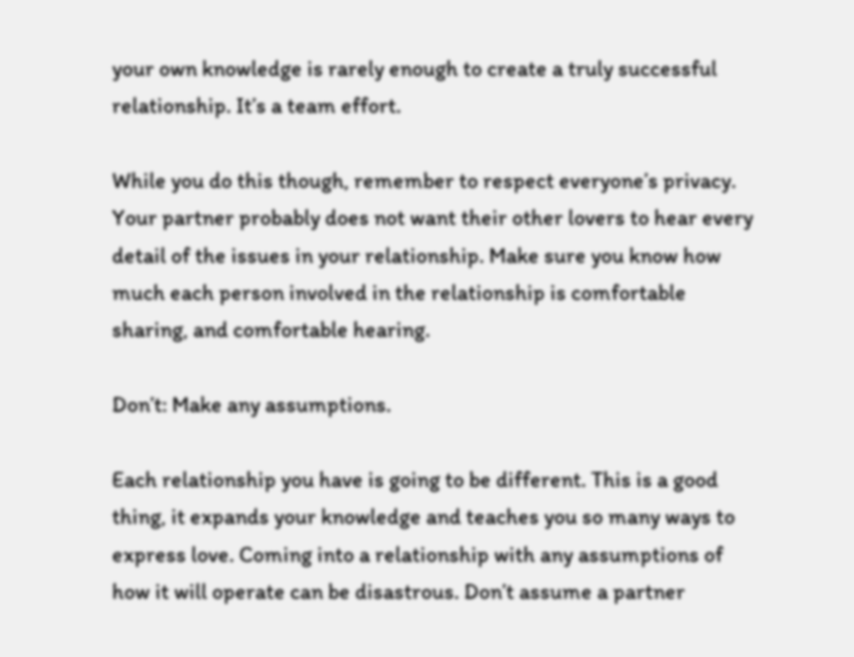your own knowledge is rarely enough to create a truly successful relationship. It’s a team effort.

While you do this though, remember to respect everyone’s privacy. Your partner probably does not want their other lovers to hear every detail of the issues in your relationship. Make sure you know how much each person involved in the relationship is comfortable sharing, and comfortable hearing.

Don’t: Make any assumptions.

Each relationship you have is going to be different. This is a good thing, it expands your knowledge and teaches you so many ways to express love. Coming into a relationship with any assumptions of how it will operate can be disastrous. Don’t assume a partner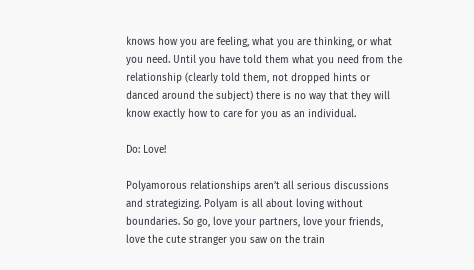knows how you are feeling, what you are thinking, or what you need. Until you have told them what you need from the relationship (clearly told them, not dropped hints or danced around the subject) there is no way that they will know exactly how to care for you as an individual.

Do: Love!

Polyamorous relationships aren’t all serious discussions and strategizing. Polyam is all about loving without boundaries. So go, love your partners, love your friends, love the cute stranger you saw on the train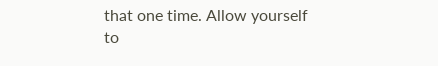that one time. Allow yourself to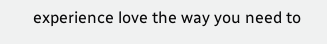experience love the way you need to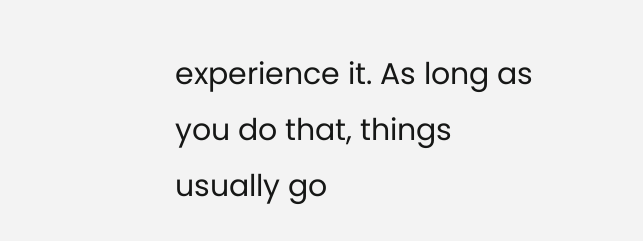experience it. As long as you do that, things usually go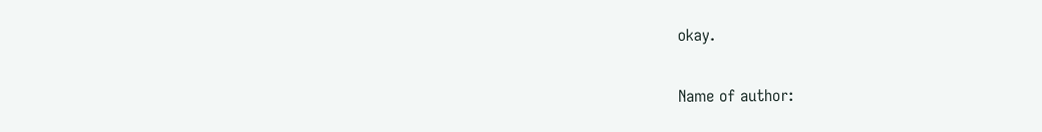okay.

Name of author: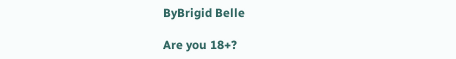ByBrigid Belle

Are you 18+?